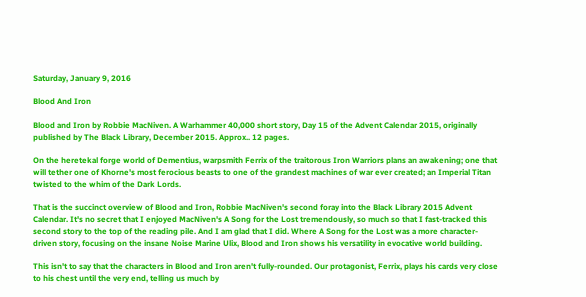Saturday, January 9, 2016

Blood And Iron

Blood and Iron by Robbie MacNiven. A Warhammer 40,000 short story, Day 15 of the Advent Calendar 2015, originally published by The Black Library, December 2015. Approx.. 12 pages.

On the heretekal forge world of Dementius, warpsmith Ferrix of the traitorous Iron Warriors plans an awakening; one that will tether one of Khorne's most ferocious beasts to one of the grandest machines of war ever created; an Imperial Titan twisted to the whim of the Dark Lords.

That is the succinct overview of Blood and Iron, Robbie MacNiven's second foray into the Black Library 2015 Advent Calendar. It's no secret that I enjoyed MacNiven's A Song for the Lost tremendously, so much so that I fast-tracked this second story to the top of the reading pile. And I am glad that I did. Where A Song for the Lost was a more character-driven story, focusing on the insane Noise Marine Ulix, Blood and Iron shows his versatility in evocative world building.

This isn't to say that the characters in Blood and Iron aren't fully-rounded. Our protagonist, Ferrix, plays his cards very close to his chest until the very end, telling us much by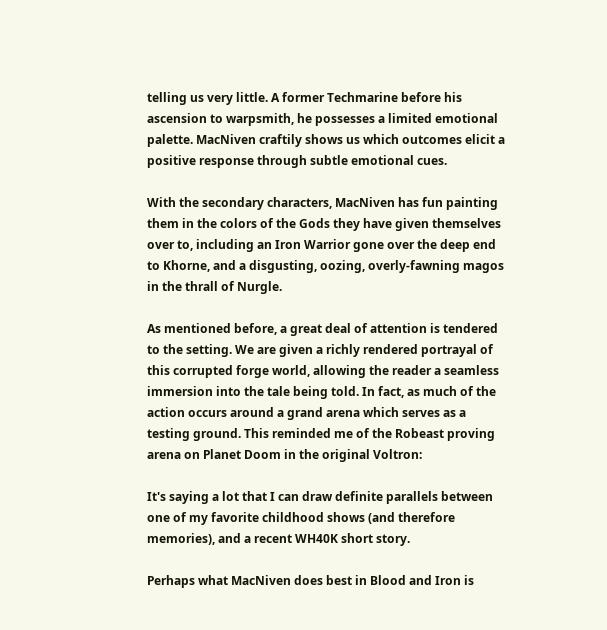telling us very little. A former Techmarine before his ascension to warpsmith, he possesses a limited emotional palette. MacNiven craftily shows us which outcomes elicit a positive response through subtle emotional cues.

With the secondary characters, MacNiven has fun painting them in the colors of the Gods they have given themselves over to, including an Iron Warrior gone over the deep end to Khorne, and a disgusting, oozing, overly-fawning magos in the thrall of Nurgle.

As mentioned before, a great deal of attention is tendered to the setting. We are given a richly rendered portrayal of this corrupted forge world, allowing the reader a seamless immersion into the tale being told. In fact, as much of the action occurs around a grand arena which serves as a testing ground. This reminded me of the Robeast proving arena on Planet Doom in the original Voltron:

It's saying a lot that I can draw definite parallels between one of my favorite childhood shows (and therefore memories), and a recent WH40K short story.

Perhaps what MacNiven does best in Blood and Iron is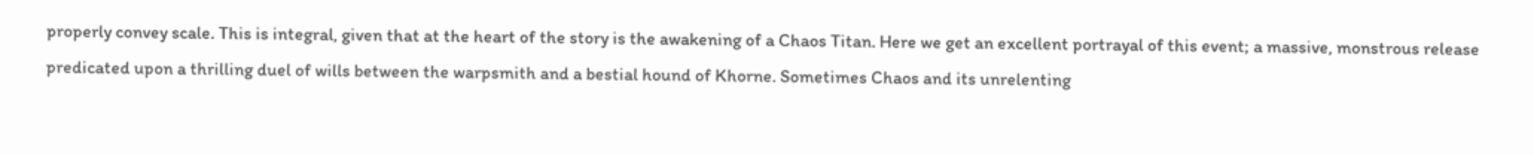properly convey scale. This is integral, given that at the heart of the story is the awakening of a Chaos Titan. Here we get an excellent portrayal of this event; a massive, monstrous release predicated upon a thrilling duel of wills between the warpsmith and a bestial hound of Khorne. Sometimes Chaos and its unrelenting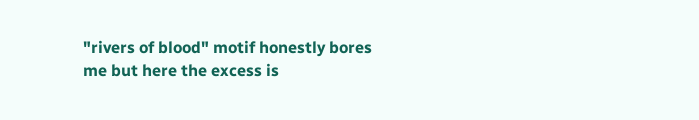"rivers of blood" motif honestly bores me but here the excess is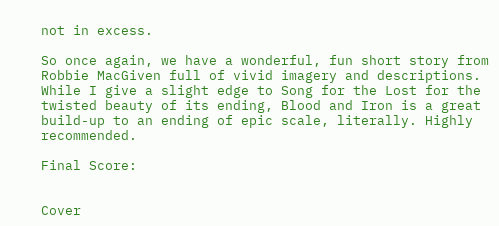not in excess.

So once again, we have a wonderful, fun short story from Robbie MacGiven full of vivid imagery and descriptions. While I give a slight edge to Song for the Lost for the twisted beauty of its ending, Blood and Iron is a great build-up to an ending of epic scale, literally. Highly recommended.

Final Score:


Cover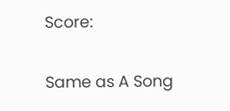Score:

Same as A Song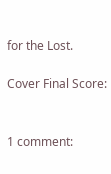for the Lost.

Cover Final Score:


1 comment: